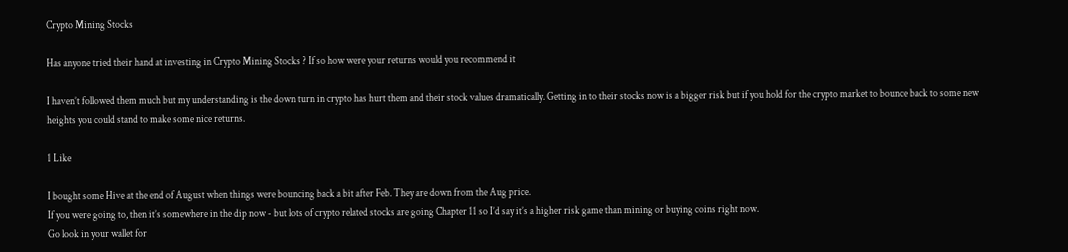Crypto Mining Stocks

Has anyone tried their hand at investing in Crypto Mining Stocks ? If so how were your returns would you recommend it

I haven’t followed them much but my understanding is the down turn in crypto has hurt them and their stock values dramatically. Getting in to their stocks now is a bigger risk but if you hold for the crypto market to bounce back to some new heights you could stand to make some nice returns.

1 Like

I bought some Hive at the end of August when things were bouncing back a bit after Feb. They are down from the Aug price.
If you were going to, then it’s somewhere in the dip now - but lots of crypto related stocks are going Chapter 11 so I’d say it’s a higher risk game than mining or buying coins right now.
Go look in your wallet for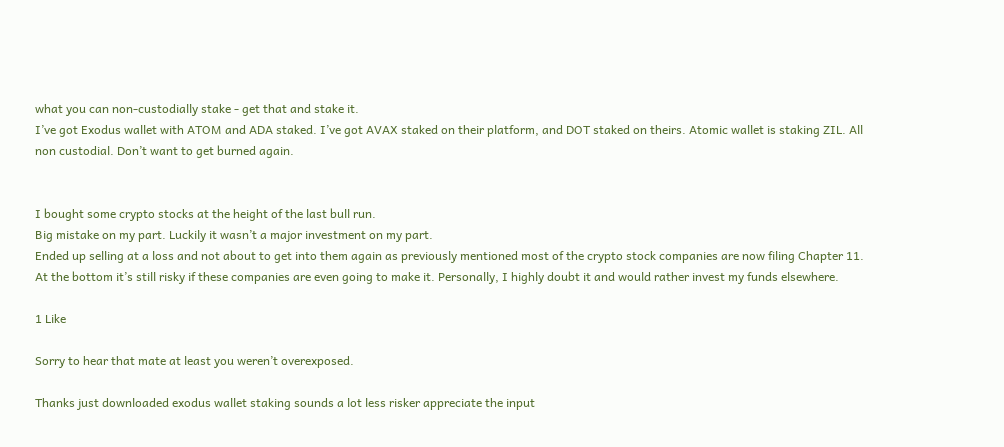what you can non-custodially stake - get that and stake it.
I’ve got Exodus wallet with ATOM and ADA staked. I’ve got AVAX staked on their platform, and DOT staked on theirs. Atomic wallet is staking ZIL. All non custodial. Don’t want to get burned again.


I bought some crypto stocks at the height of the last bull run.
Big mistake on my part. Luckily it wasn’t a major investment on my part.
Ended up selling at a loss and not about to get into them again as previously mentioned most of the crypto stock companies are now filing Chapter 11.
At the bottom it’s still risky if these companies are even going to make it. Personally, I highly doubt it and would rather invest my funds elsewhere.

1 Like

Sorry to hear that mate at least you weren’t overexposed.

Thanks just downloaded exodus wallet staking sounds a lot less risker appreciate the input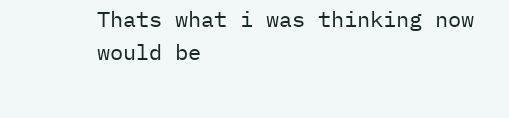Thats what i was thinking now would be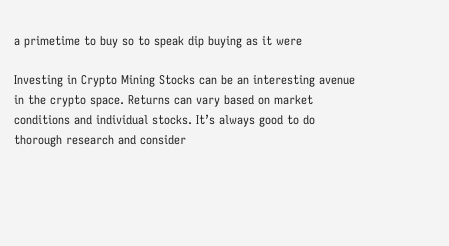a primetime to buy so to speak dip buying as it were

Investing in Crypto Mining Stocks can be an interesting avenue in the crypto space. Returns can vary based on market conditions and individual stocks. It’s always good to do thorough research and consider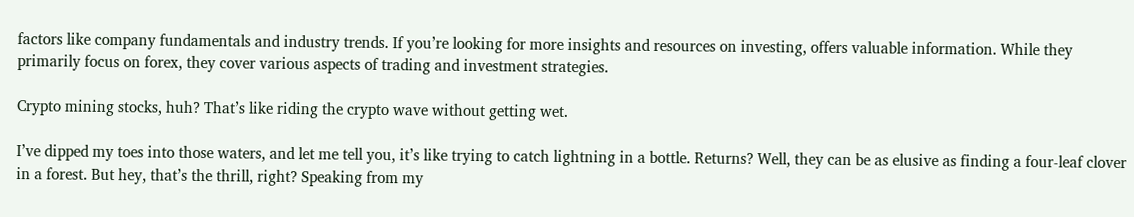factors like company fundamentals and industry trends. If you’re looking for more insights and resources on investing, offers valuable information. While they primarily focus on forex, they cover various aspects of trading and investment strategies.

Crypto mining stocks, huh? That’s like riding the crypto wave without getting wet.

I’ve dipped my toes into those waters, and let me tell you, it’s like trying to catch lightning in a bottle. Returns? Well, they can be as elusive as finding a four-leaf clover in a forest. But hey, that’s the thrill, right? Speaking from my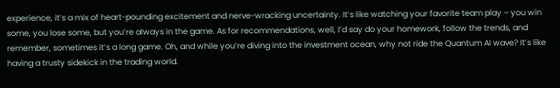experience, it’s a mix of heart-pounding excitement and nerve-wracking uncertainty. It’s like watching your favorite team play – you win some, you lose some, but you’re always in the game. As for recommendations, well, I’d say do your homework, follow the trends, and remember, sometimes it’s a long game. Oh, and while you’re diving into the investment ocean, why not ride the Quantum AI wave? It’s like having a trusty sidekick in the trading world.